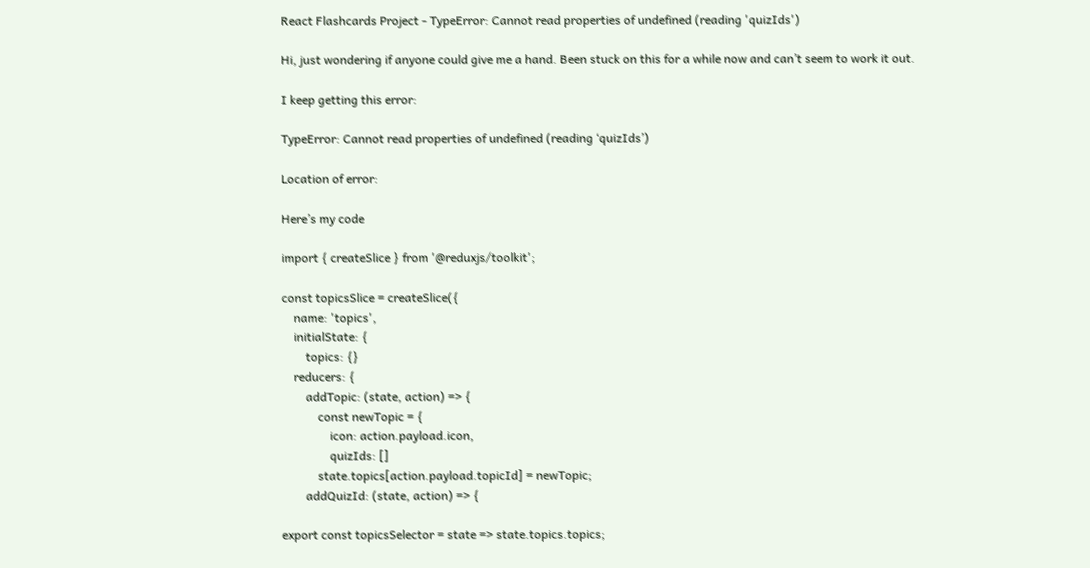React Flashcards Project - TypeError: Cannot read properties of undefined (reading 'quizIds')

Hi, just wondering if anyone could give me a hand. Been stuck on this for a while now and can’t seem to work it out.

I keep getting this error:

TypeError: Cannot read properties of undefined (reading ‘quizIds’)

Location of error:

Here’s my code

import { createSlice } from '@reduxjs/toolkit';

const topicsSlice = createSlice({
    name: 'topics',
    initialState: {
        topics: {}
    reducers: {
        addTopic: (state, action) => {
            const newTopic = {
                icon: action.payload.icon,
                quizIds: []
            state.topics[action.payload.topicId] = newTopic;
        addQuizId: (state, action) => {

export const topicsSelector = state => state.topics.topics;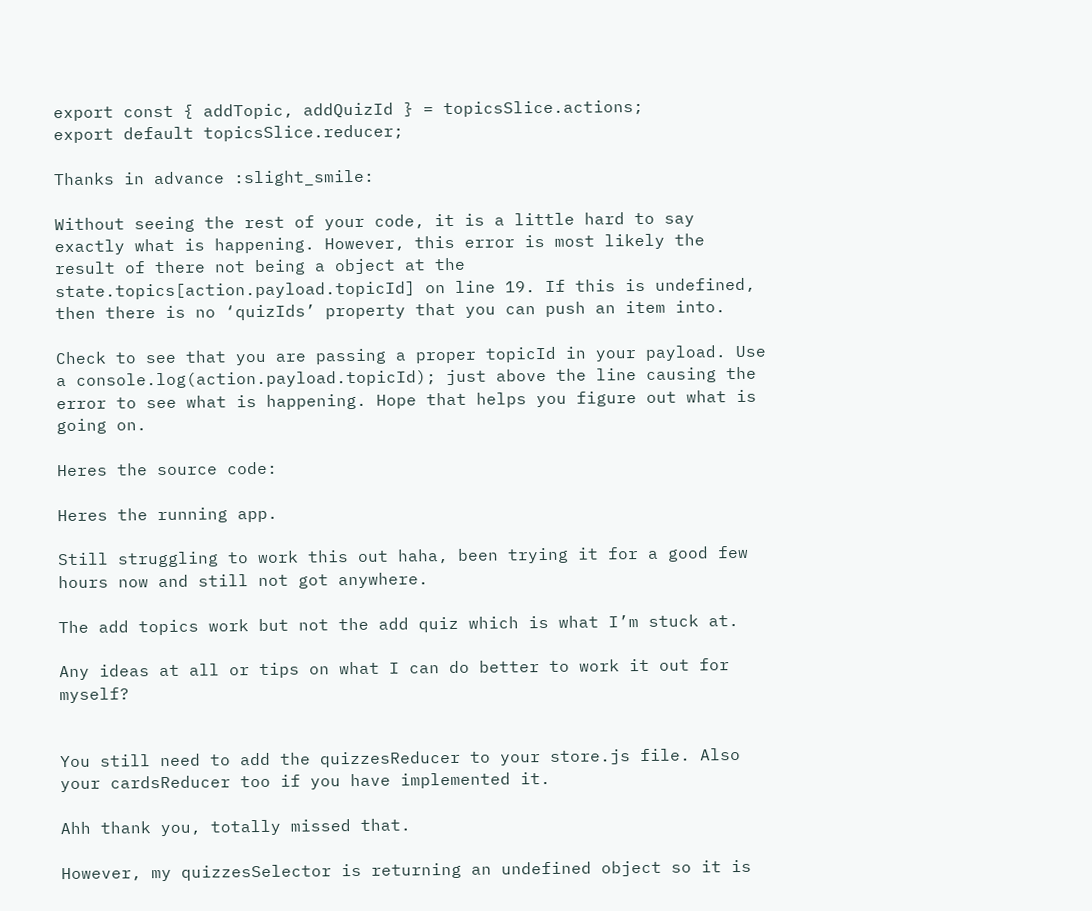export const { addTopic, addQuizId } = topicsSlice.actions;
export default topicsSlice.reducer;

Thanks in advance :slight_smile:

Without seeing the rest of your code, it is a little hard to say exactly what is happening. However, this error is most likely the result of there not being a object at the state.topics[action.payload.topicId] on line 19. If this is undefined, then there is no ‘quizIds’ property that you can push an item into.

Check to see that you are passing a proper topicId in your payload. Use a console.log(action.payload.topicId); just above the line causing the error to see what is happening. Hope that helps you figure out what is going on.

Heres the source code:

Heres the running app.

Still struggling to work this out haha, been trying it for a good few hours now and still not got anywhere.

The add topics work but not the add quiz which is what I’m stuck at.

Any ideas at all or tips on what I can do better to work it out for myself?


You still need to add the quizzesReducer to your store.js file. Also your cardsReducer too if you have implemented it.

Ahh thank you, totally missed that.

However, my quizzesSelector is returning an undefined object so it is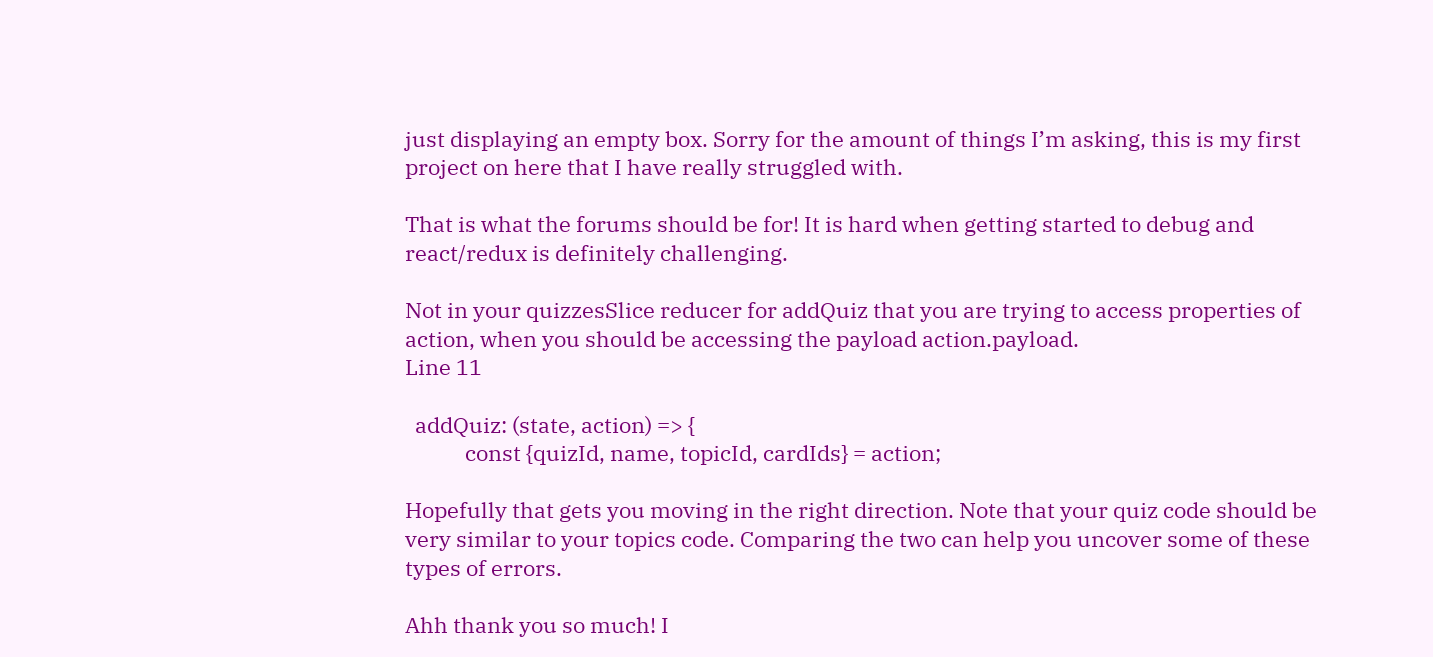just displaying an empty box. Sorry for the amount of things I’m asking, this is my first project on here that I have really struggled with.

That is what the forums should be for! It is hard when getting started to debug and react/redux is definitely challenging.

Not in your quizzesSlice reducer for addQuiz that you are trying to access properties of action, when you should be accessing the payload action.payload.
Line 11

  addQuiz: (state, action) => {
            const {quizId, name, topicId, cardIds} = action;

Hopefully that gets you moving in the right direction. Note that your quiz code should be very similar to your topics code. Comparing the two can help you uncover some of these types of errors.

Ahh thank you so much! I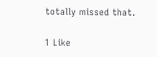totally missed that.

1 Like